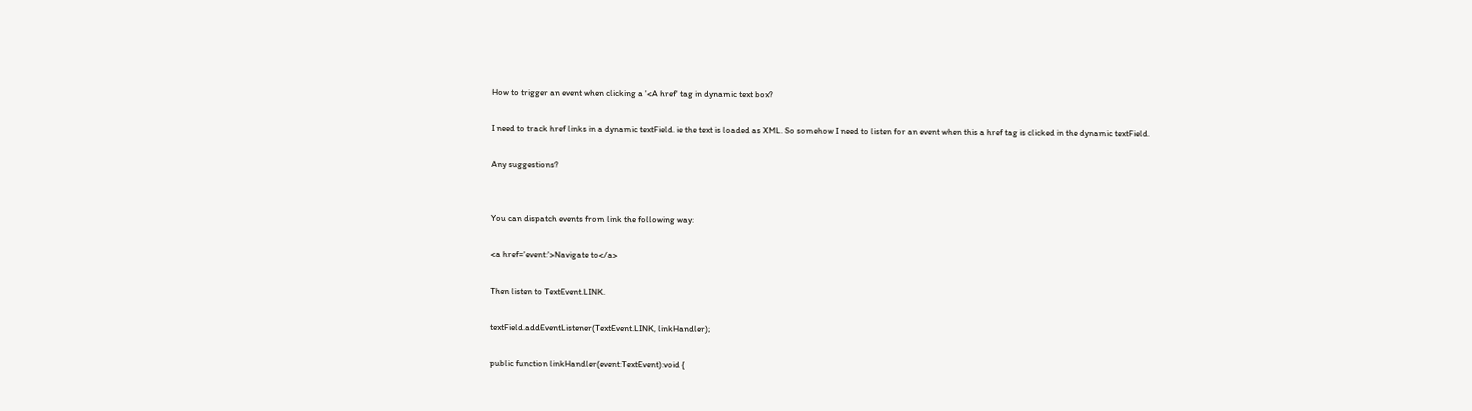How to trigger an event when clicking a '<A href' tag in dynamic text box?

I need to track href links in a dynamic textField. ie the text is loaded as XML. So somehow I need to listen for an event when this a href tag is clicked in the dynamic textField.

Any suggestions?


You can dispatch events from link the following way:

<a href='event:'>Navigate to</a>

Then listen to TextEvent.LINK.

textField.addEventListener(TextEvent.LINK, linkHandler);

public function linkHandler(event:TextEvent):void {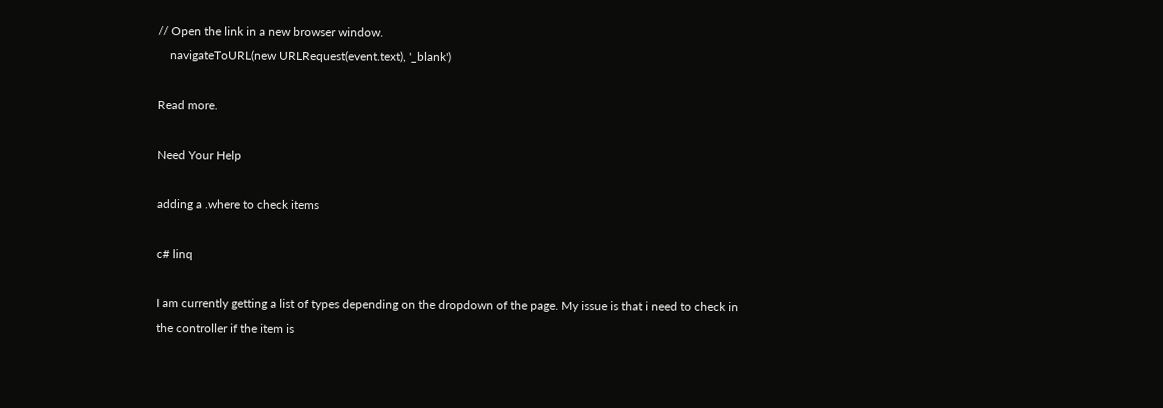// Open the link in a new browser window.
    navigateToURL(new URLRequest(event.text), '_blank')

Read more.

Need Your Help

adding a .where to check items

c# linq

I am currently getting a list of types depending on the dropdown of the page. My issue is that i need to check in the controller if the item is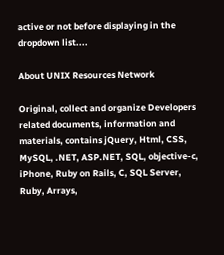active or not before displaying in the dropdown list....

About UNIX Resources Network

Original, collect and organize Developers related documents, information and materials, contains jQuery, Html, CSS, MySQL, .NET, ASP.NET, SQL, objective-c, iPhone, Ruby on Rails, C, SQL Server, Ruby, Arrays,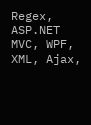Regex, ASP.NET MVC, WPF, XML, Ajax,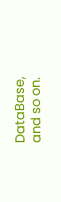DataBase, and so on.